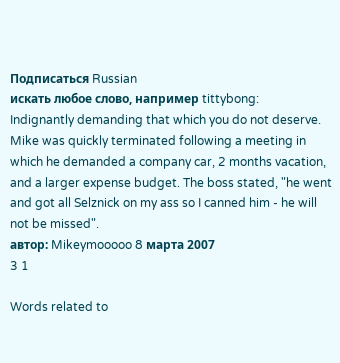Подписаться Russian
искать любое слово, например tittybong:
Indignantly demanding that which you do not deserve.
Mike was quickly terminated following a meeting in which he demanded a company car, 2 months vacation, and a larger expense budget. The boss stated, "he went and got all Selznick on my ass so I canned him - he will not be missed".
автор: Mikeymooooo 8 марта 2007
3 1

Words related to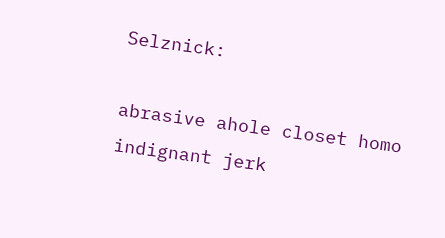Selznick:

abrasive ahole closet homo indignant jerk